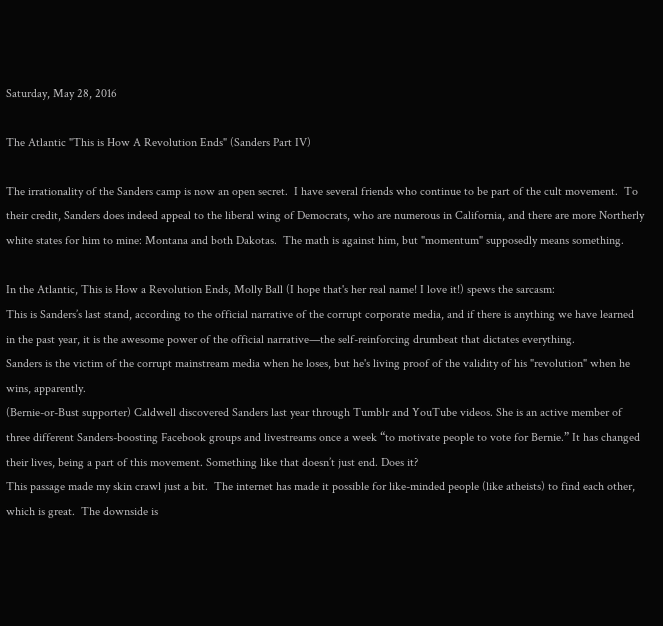Saturday, May 28, 2016

The Atlantic "This is How A Revolution Ends" (Sanders Part IV)

The irrationality of the Sanders camp is now an open secret.  I have several friends who continue to be part of the cult movement.  To their credit, Sanders does indeed appeal to the liberal wing of Democrats, who are numerous in California, and there are more Northerly white states for him to mine: Montana and both Dakotas.  The math is against him, but "momentum" supposedly means something.

In the Atlantic, This is How a Revolution Ends, Molly Ball (I hope that's her real name! I love it!) spews the sarcasm:
This is Sanders’s last stand, according to the official narrative of the corrupt corporate media, and if there is anything we have learned in the past year, it is the awesome power of the official narrative—the self-reinforcing drumbeat that dictates everything.
Sanders is the victim of the corrupt mainstream media when he loses, but he's living proof of the validity of his "revolution" when he wins, apparently.
(Bernie-or-Bust supporter) Caldwell discovered Sanders last year through Tumblr and YouTube videos. She is an active member of three different Sanders-boosting Facebook groups and livestreams once a week “to motivate people to vote for Bernie.” It has changed their lives, being a part of this movement. Something like that doesn’t just end. Does it?
This passage made my skin crawl just a bit.  The internet has made it possible for like-minded people (like atheists) to find each other, which is great.  The downside is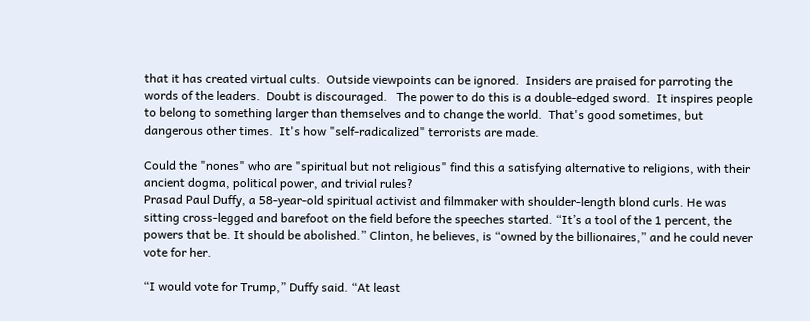that it has created virtual cults.  Outside viewpoints can be ignored.  Insiders are praised for parroting the words of the leaders.  Doubt is discouraged.   The power to do this is a double-edged sword.  It inspires people to belong to something larger than themselves and to change the world.  That's good sometimes, but dangerous other times.  It's how "self-radicalized" terrorists are made.

Could the "nones" who are "spiritual but not religious" find this a satisfying alternative to religions, with their ancient dogma, political power, and trivial rules?
Prasad Paul Duffy, a 58-year-old spiritual activist and filmmaker with shoulder-length blond curls. He was sitting cross-legged and barefoot on the field before the speeches started. “It’s a tool of the 1 percent, the powers that be. It should be abolished.” Clinton, he believes, is “owned by the billionaires,” and he could never vote for her.

“I would vote for Trump,” Duffy said. “At least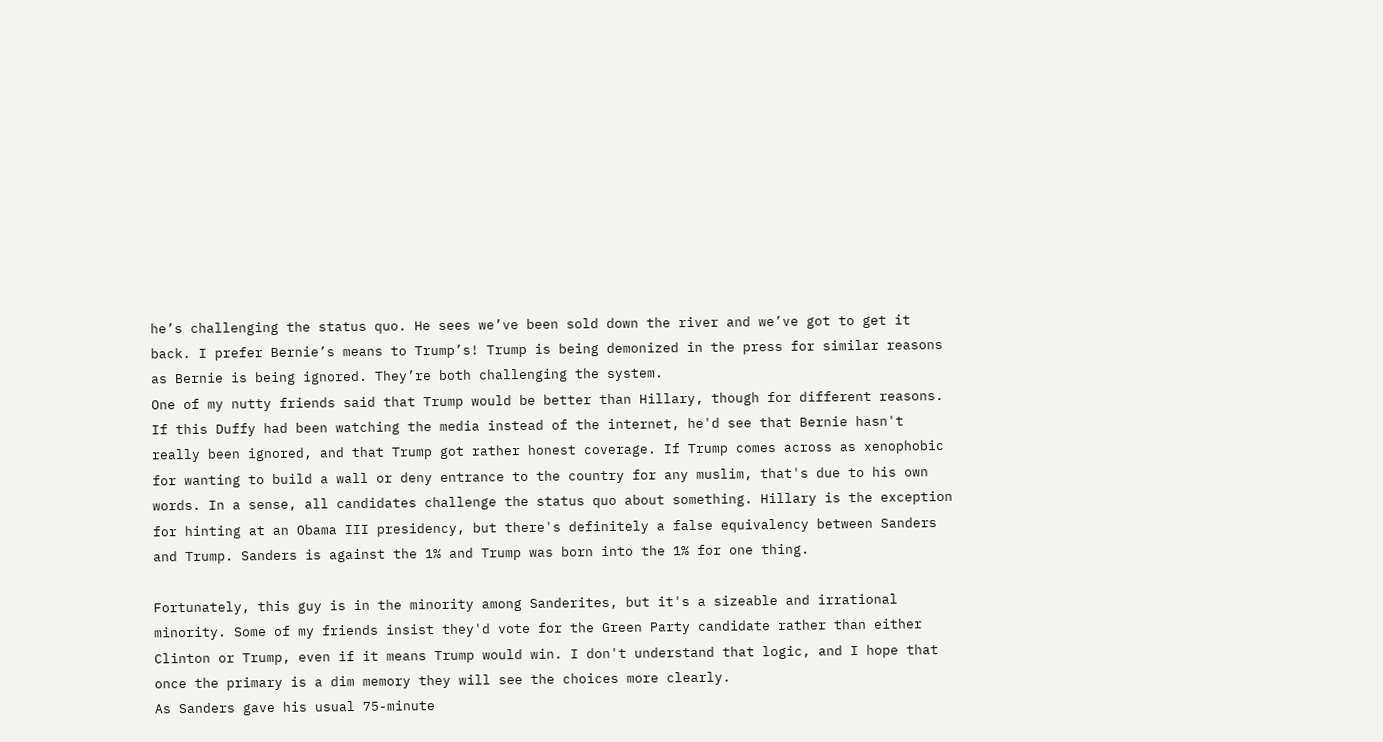he’s challenging the status quo. He sees we’ve been sold down the river and we’ve got to get it back. I prefer Bernie’s means to Trump’s! Trump is being demonized in the press for similar reasons as Bernie is being ignored. They’re both challenging the system.
One of my nutty friends said that Trump would be better than Hillary, though for different reasons. If this Duffy had been watching the media instead of the internet, he'd see that Bernie hasn't really been ignored, and that Trump got rather honest coverage. If Trump comes across as xenophobic for wanting to build a wall or deny entrance to the country for any muslim, that's due to his own words. In a sense, all candidates challenge the status quo about something. Hillary is the exception for hinting at an Obama III presidency, but there's definitely a false equivalency between Sanders and Trump. Sanders is against the 1% and Trump was born into the 1% for one thing.

Fortunately, this guy is in the minority among Sanderites, but it's a sizeable and irrational minority. Some of my friends insist they'd vote for the Green Party candidate rather than either Clinton or Trump, even if it means Trump would win. I don't understand that logic, and I hope that once the primary is a dim memory they will see the choices more clearly.
As Sanders gave his usual 75-minute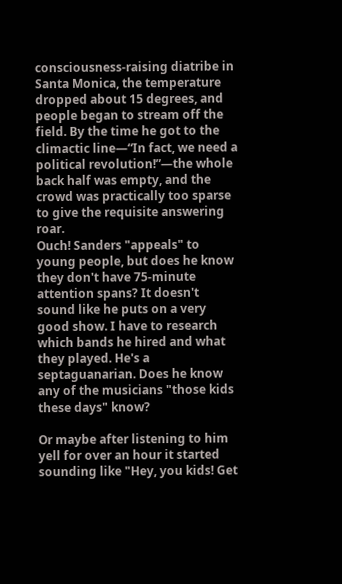consciousness-raising diatribe in Santa Monica, the temperature dropped about 15 degrees, and people began to stream off the field. By the time he got to the climactic line—“In fact, we need a political revolution!”—the whole back half was empty, and the crowd was practically too sparse to give the requisite answering roar.
Ouch! Sanders "appeals" to young people, but does he know they don't have 75-minute attention spans? It doesn't sound like he puts on a very good show. I have to research which bands he hired and what they played. He's a septaguanarian. Does he know any of the musicians "those kids these days" know?

Or maybe after listening to him yell for over an hour it started sounding like "Hey, you kids! Get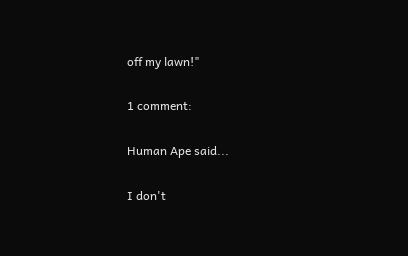off my lawn!"

1 comment:

Human Ape said...

I don't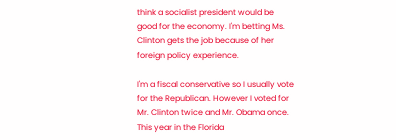think a socialist president would be good for the economy. I'm betting Ms. Clinton gets the job because of her foreign policy experience.

I'm a fiscal conservative so I usually vote for the Republican. However I voted for Mr. Clinton twice and Mr. Obama once. This year in the Florida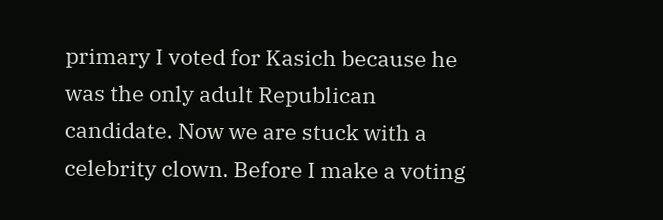primary I voted for Kasich because he was the only adult Republican candidate. Now we are stuck with a celebrity clown. Before I make a voting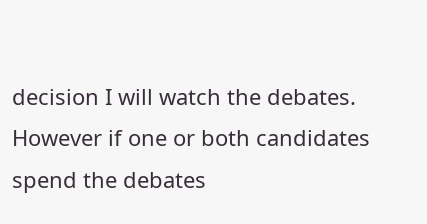decision I will watch the debates. However if one or both candidates spend the debates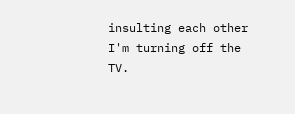insulting each other I'm turning off the TV.